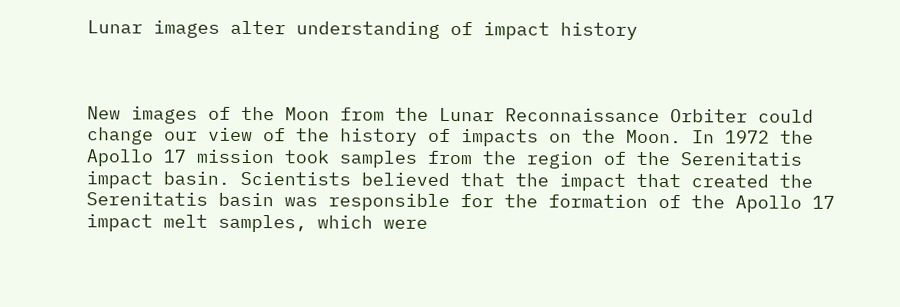Lunar images alter understanding of impact history



New images of the Moon from the Lunar Reconnaissance Orbiter could change our view of the history of impacts on the Moon. In 1972 the Apollo 17 mission took samples from the region of the Serenitatis impact basin. Scientists believed that the impact that created the Serenitatis basin was responsible for the formation of the Apollo 17 impact melt samples, which were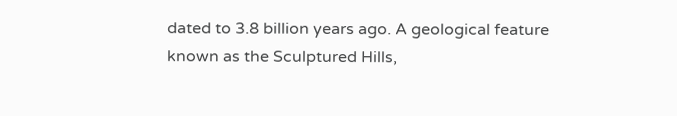dated to 3.8 billion years ago. A geological feature known as the Sculptured Hills,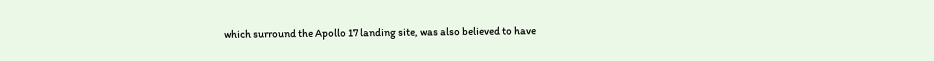which surround the Apollo 17 landing site, was also believed to have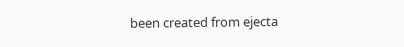been created from ejecta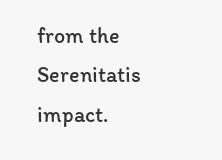from the Serenitatis impact.